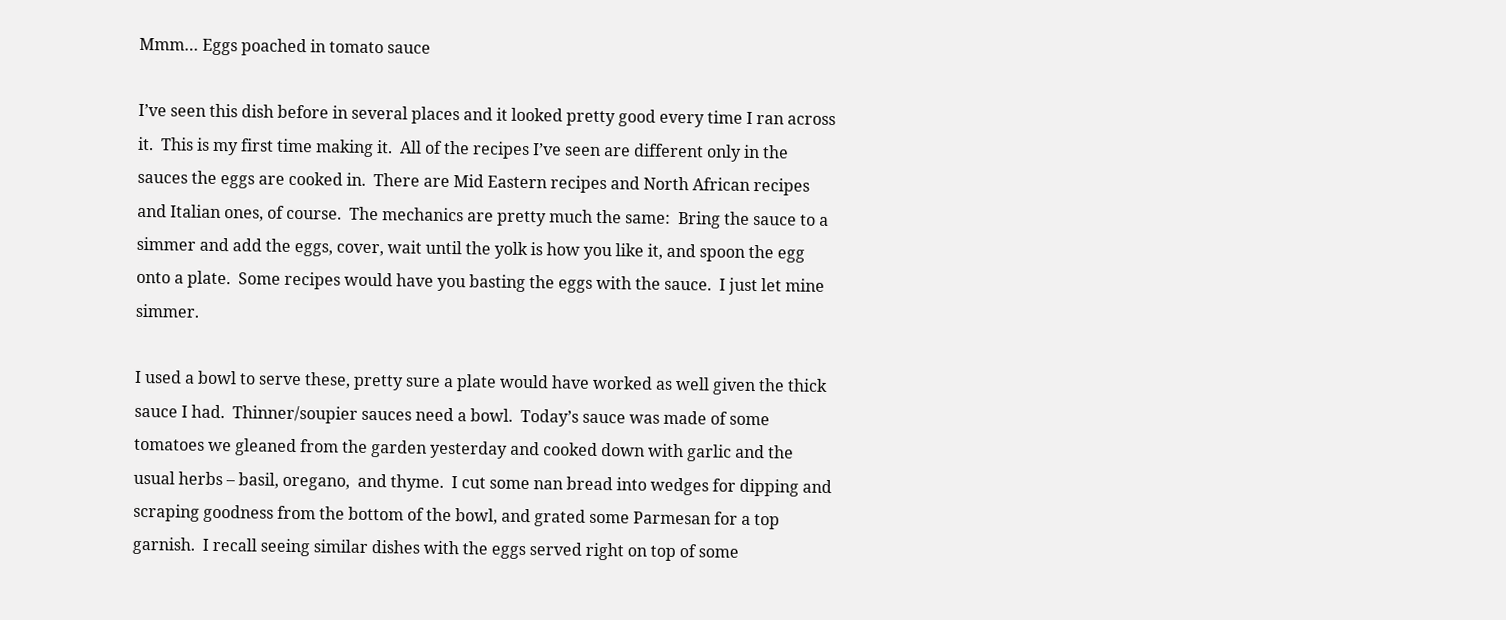Mmm… Eggs poached in tomato sauce

I’ve seen this dish before in several places and it looked pretty good every time I ran across it.  This is my first time making it.  All of the recipes I’ve seen are different only in the sauces the eggs are cooked in.  There are Mid Eastern recipes and North African recipes and Italian ones, of course.  The mechanics are pretty much the same:  Bring the sauce to a simmer and add the eggs, cover, wait until the yolk is how you like it, and spoon the egg onto a plate.  Some recipes would have you basting the eggs with the sauce.  I just let mine simmer.

I used a bowl to serve these, pretty sure a plate would have worked as well given the thick sauce I had.  Thinner/soupier sauces need a bowl.  Today’s sauce was made of some tomatoes we gleaned from the garden yesterday and cooked down with garlic and the usual herbs – basil, oregano,  and thyme.  I cut some nan bread into wedges for dipping and scraping goodness from the bottom of the bowl, and grated some Parmesan for a top garnish.  I recall seeing similar dishes with the eggs served right on top of some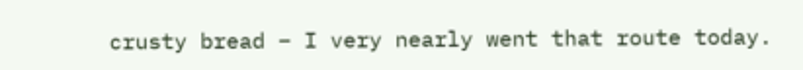crusty bread – I very nearly went that route today.